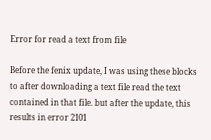Error for read a text from file

Before the fenix update, I was using these blocks to after downloading a text file read the text contained in that file. but after the update, this results in error 2101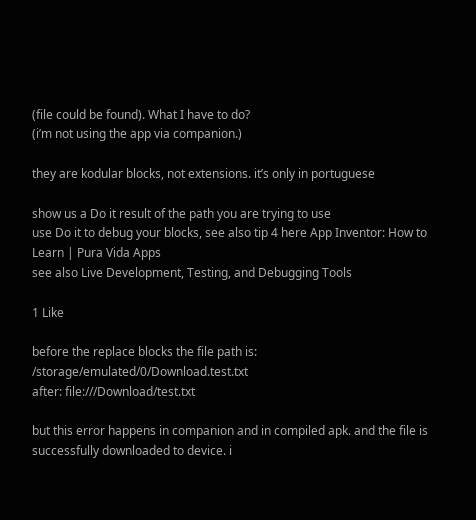(file could be found). What I have to do?
(i’m not using the app via companion.)

they are kodular blocks, not extensions. it’s only in portuguese

show us a Do it result of the path you are trying to use
use Do it to debug your blocks, see also tip 4 here App Inventor: How to Learn | Pura Vida Apps
see also Live Development, Testing, and Debugging Tools

1 Like

before the replace blocks the file path is: /storage/emulated/0/Download.test.txt
after: file:///Download/test.txt

but this error happens in companion and in compiled apk. and the file is successfully downloaded to device. i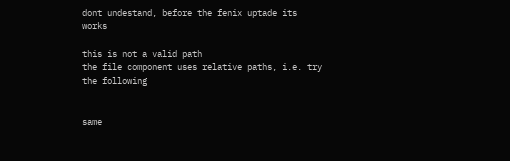dont undestand, before the fenix uptade its works

this is not a valid path
the file component uses relative paths, i.e. try the following


same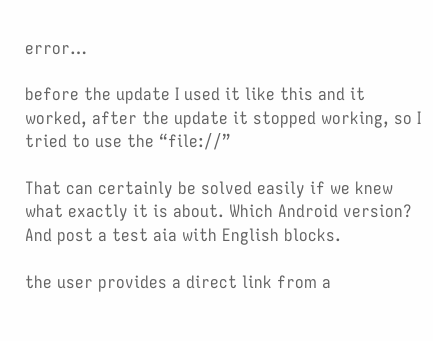error…

before the update I used it like this and it worked, after the update it stopped working, so I tried to use the “file://”

That can certainly be solved easily if we knew what exactly it is about. Which Android version? And post a test aia with English blocks.

the user provides a direct link from a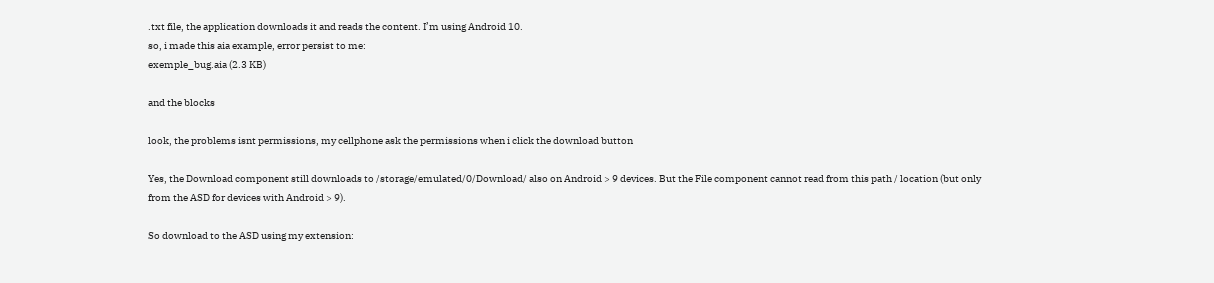.txt file, the application downloads it and reads the content. I’m using Android 10.
so, i made this aia example, error persist to me:
exemple_bug.aia (2.3 KB)

and the blocks

look, the problems isnt permissions, my cellphone ask the permissions when i click the download button

Yes, the Download component still downloads to /storage/emulated/0/Download/ also on Android > 9 devices. But the File component cannot read from this path / location (but only from the ASD for devices with Android > 9).

So download to the ASD using my extension: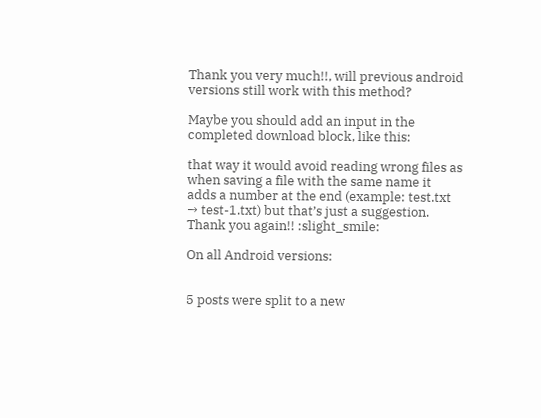Thank you very much!!, will previous android versions still work with this method?

Maybe you should add an input in the completed download block, like this:

that way it would avoid reading wrong files as when saving a file with the same name it adds a number at the end (example: test.txt → test-1.txt) but that’s just a suggestion. Thank you again!! :slight_smile:

On all Android versions:


5 posts were split to a new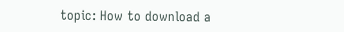topic: How to download a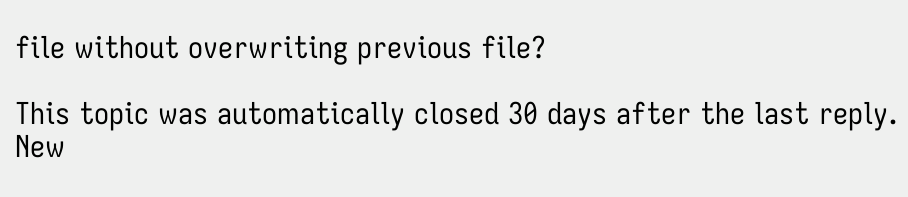file without overwriting previous file?

This topic was automatically closed 30 days after the last reply. New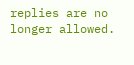replies are no longer allowed.